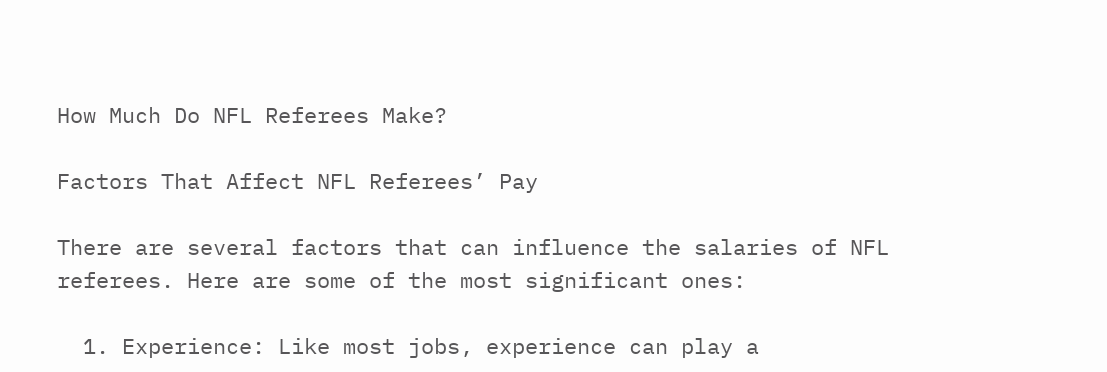How Much Do NFL Referees Make?

Factors That Affect NFL Referees’ Pay

There are several factors that can influence the salaries of NFL referees. Here are some of the most significant ones:

  1. Experience: Like most jobs, experience can play a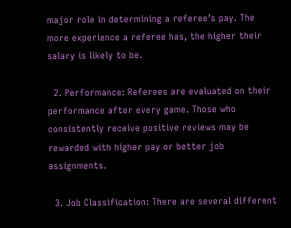major role in determining a referee’s pay. The more experience a referee has, the higher their salary is likely to be.

  2. Performance: Referees are evaluated on their performance after every game. Those who consistently receive positive reviews may be rewarded with higher pay or better job assignments.

  3. Job Classification: There are several different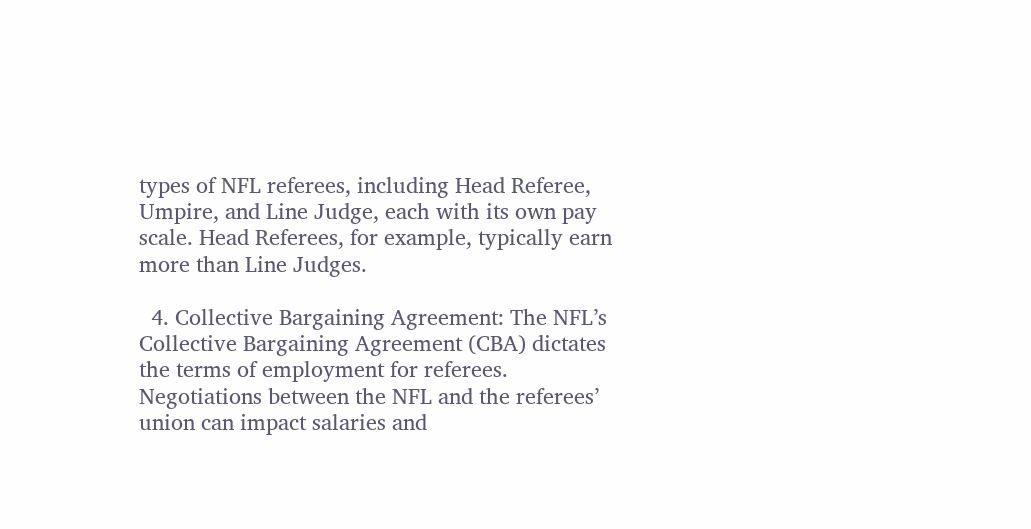types of NFL referees, including Head Referee, Umpire, and Line Judge, each with its own pay scale. Head Referees, for example, typically earn more than Line Judges.

  4. Collective Bargaining Agreement: The NFL’s Collective Bargaining Agreement (CBA) dictates the terms of employment for referees. Negotiations between the NFL and the referees’ union can impact salaries and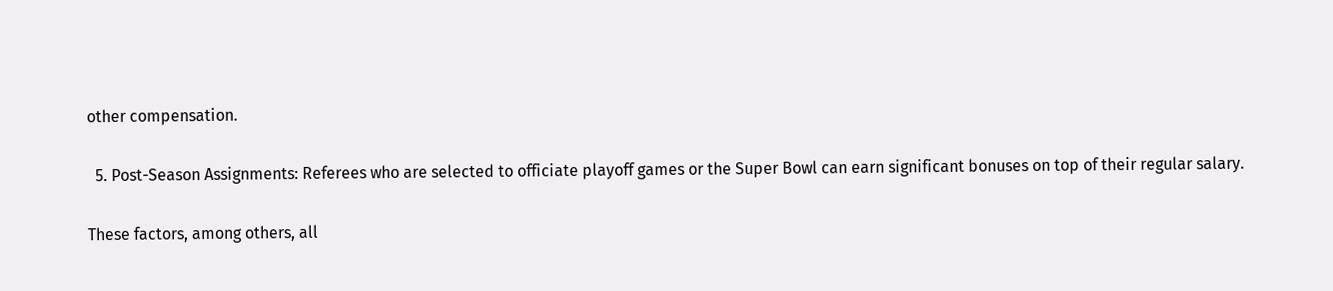other compensation.

  5. Post-Season Assignments: Referees who are selected to officiate playoff games or the Super Bowl can earn significant bonuses on top of their regular salary.

These factors, among others, all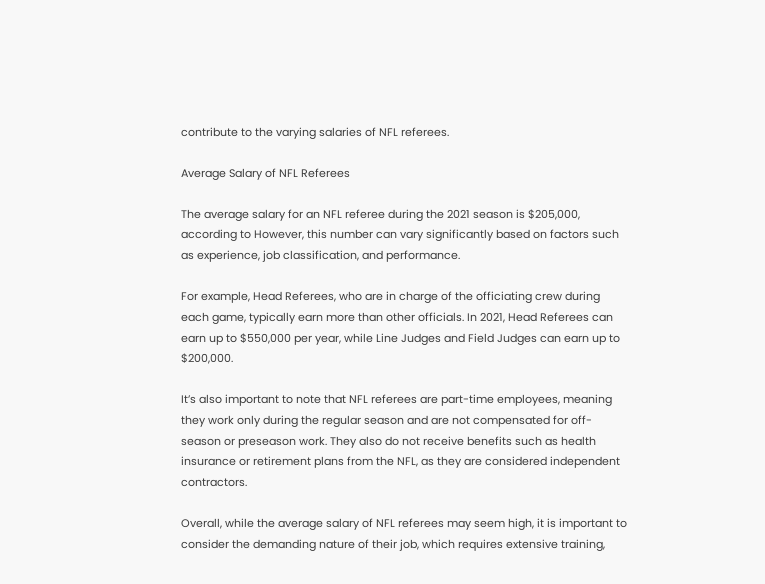contribute to the varying salaries of NFL referees.

Average Salary of NFL Referees

The average salary for an NFL referee during the 2021 season is $205,000, according to However, this number can vary significantly based on factors such as experience, job classification, and performance.

For example, Head Referees, who are in charge of the officiating crew during each game, typically earn more than other officials. In 2021, Head Referees can earn up to $550,000 per year, while Line Judges and Field Judges can earn up to $200,000.

It’s also important to note that NFL referees are part-time employees, meaning they work only during the regular season and are not compensated for off-season or preseason work. They also do not receive benefits such as health insurance or retirement plans from the NFL, as they are considered independent contractors.

Overall, while the average salary of NFL referees may seem high, it is important to consider the demanding nature of their job, which requires extensive training,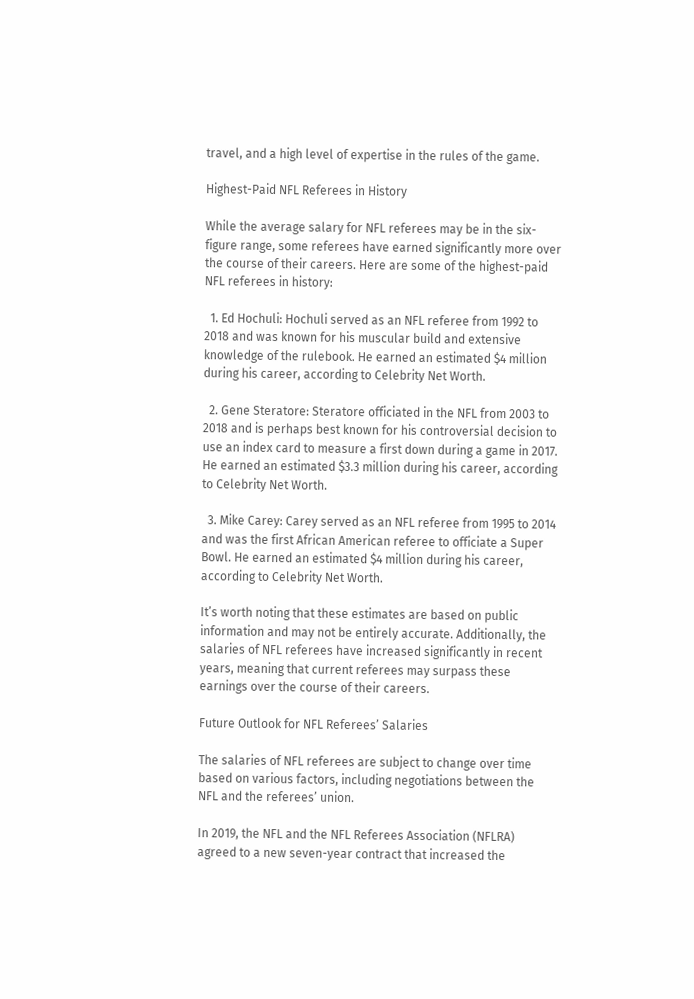travel, and a high level of expertise in the rules of the game.

Highest-Paid NFL Referees in History

While the average salary for NFL referees may be in the six-figure range, some referees have earned significantly more over the course of their careers. Here are some of the highest-paid NFL referees in history:

  1. Ed Hochuli: Hochuli served as an NFL referee from 1992 to 2018 and was known for his muscular build and extensive knowledge of the rulebook. He earned an estimated $4 million during his career, according to Celebrity Net Worth.

  2. Gene Steratore: Steratore officiated in the NFL from 2003 to 2018 and is perhaps best known for his controversial decision to use an index card to measure a first down during a game in 2017. He earned an estimated $3.3 million during his career, according to Celebrity Net Worth.

  3. Mike Carey: Carey served as an NFL referee from 1995 to 2014 and was the first African American referee to officiate a Super Bowl. He earned an estimated $4 million during his career, according to Celebrity Net Worth.

It’s worth noting that these estimates are based on public information and may not be entirely accurate. Additionally, the salaries of NFL referees have increased significantly in recent years, meaning that current referees may surpass these earnings over the course of their careers.

Future Outlook for NFL Referees’ Salaries

The salaries of NFL referees are subject to change over time based on various factors, including negotiations between the NFL and the referees’ union.

In 2019, the NFL and the NFL Referees Association (NFLRA) agreed to a new seven-year contract that increased the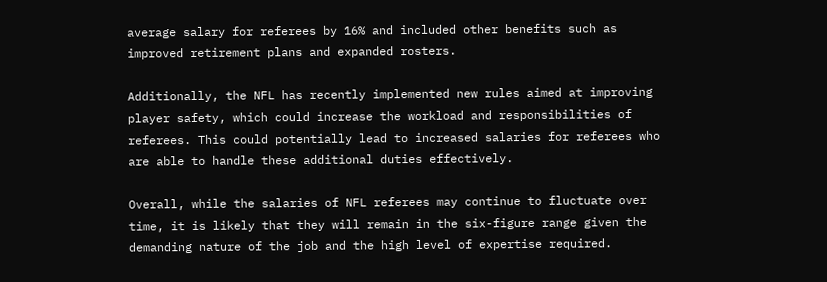average salary for referees by 16% and included other benefits such as improved retirement plans and expanded rosters.

Additionally, the NFL has recently implemented new rules aimed at improving player safety, which could increase the workload and responsibilities of referees. This could potentially lead to increased salaries for referees who are able to handle these additional duties effectively.

Overall, while the salaries of NFL referees may continue to fluctuate over time, it is likely that they will remain in the six-figure range given the demanding nature of the job and the high level of expertise required.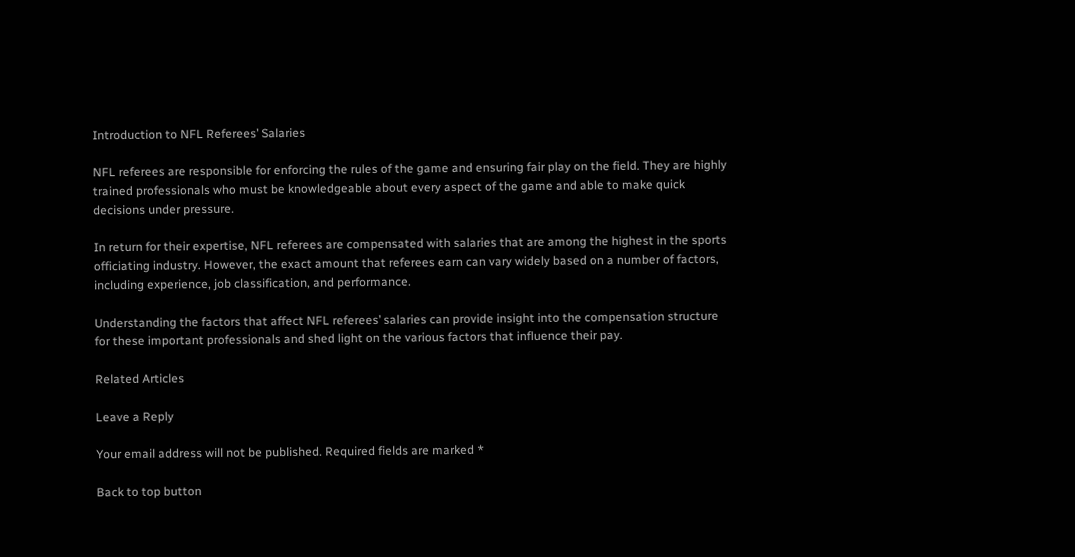Introduction to NFL Referees’ Salaries

NFL referees are responsible for enforcing the rules of the game and ensuring fair play on the field. They are highly trained professionals who must be knowledgeable about every aspect of the game and able to make quick decisions under pressure.

In return for their expertise, NFL referees are compensated with salaries that are among the highest in the sports officiating industry. However, the exact amount that referees earn can vary widely based on a number of factors, including experience, job classification, and performance.

Understanding the factors that affect NFL referees’ salaries can provide insight into the compensation structure for these important professionals and shed light on the various factors that influence their pay.

Related Articles

Leave a Reply

Your email address will not be published. Required fields are marked *

Back to top button